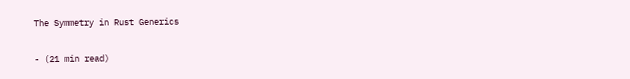The Symmetry in Rust Generics

- (21 min read)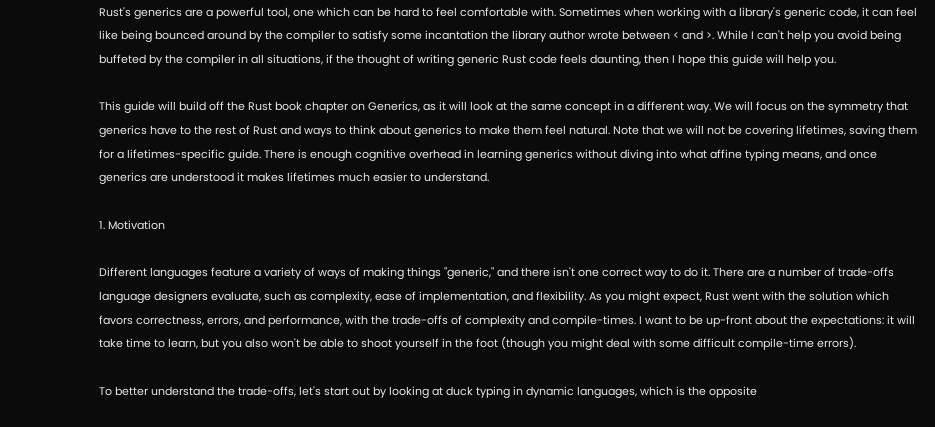Rust's generics are a powerful tool, one which can be hard to feel comfortable with. Sometimes when working with a library's generic code, it can feel like being bounced around by the compiler to satisfy some incantation the library author wrote between < and >. While I can't help you avoid being buffeted by the compiler in all situations, if the thought of writing generic Rust code feels daunting, then I hope this guide will help you.

This guide will build off the Rust book chapter on Generics, as it will look at the same concept in a different way. We will focus on the symmetry that generics have to the rest of Rust and ways to think about generics to make them feel natural. Note that we will not be covering lifetimes, saving them for a lifetimes-specific guide. There is enough cognitive overhead in learning generics without diving into what affine typing means, and once generics are understood it makes lifetimes much easier to understand.

1. Motivation

Different languages feature a variety of ways of making things "generic," and there isn't one correct way to do it. There are a number of trade-offs language designers evaluate, such as complexity, ease of implementation, and flexibility. As you might expect, Rust went with the solution which favors correctness, errors, and performance, with the trade-offs of complexity and compile-times. I want to be up-front about the expectations: it will take time to learn, but you also won't be able to shoot yourself in the foot (though you might deal with some difficult compile-time errors).

To better understand the trade-offs, let's start out by looking at duck typing in dynamic languages, which is the opposite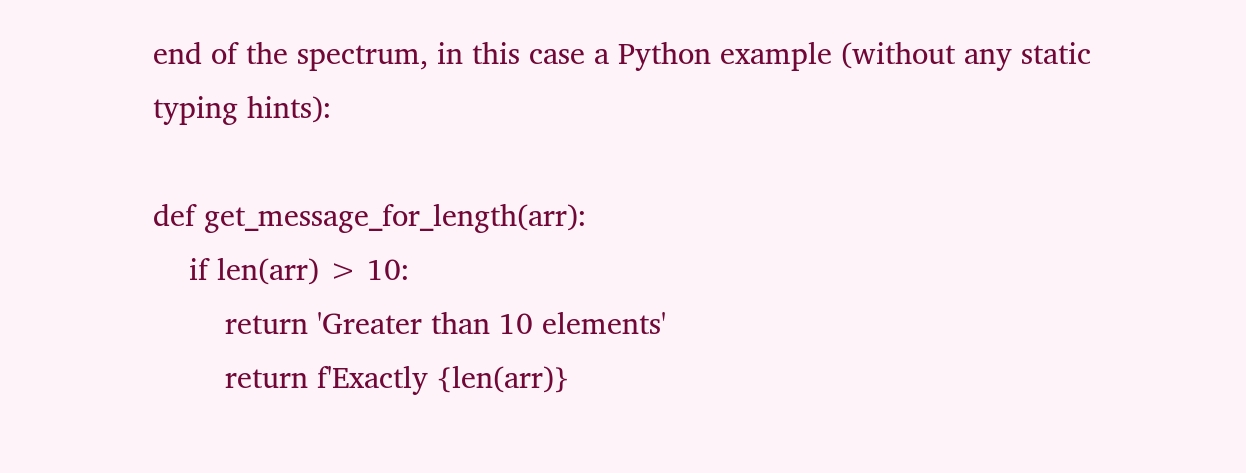end of the spectrum, in this case a Python example (without any static typing hints):

def get_message_for_length(arr):
    if len(arr) > 10:
        return 'Greater than 10 elements'
        return f'Exactly {len(arr)}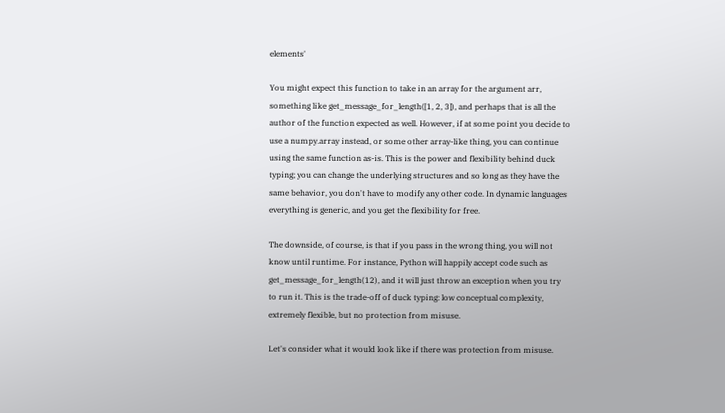elements'

You might expect this function to take in an array for the argument arr, something like get_message_for_length([1, 2, 3]), and perhaps that is all the author of the function expected as well. However, if at some point you decide to use a numpy.array instead, or some other array-like thing, you can continue using the same function as-is. This is the power and flexibility behind duck typing; you can change the underlying structures and so long as they have the same behavior, you don't have to modify any other code. In dynamic languages everything is generic, and you get the flexibility for free.

The downside, of course, is that if you pass in the wrong thing, you will not know until runtime. For instance, Python will happily accept code such as get_message_for_length(12), and it will just throw an exception when you try to run it. This is the trade-off of duck typing: low conceptual complexity, extremely flexible, but no protection from misuse.

Let's consider what it would look like if there was protection from misuse.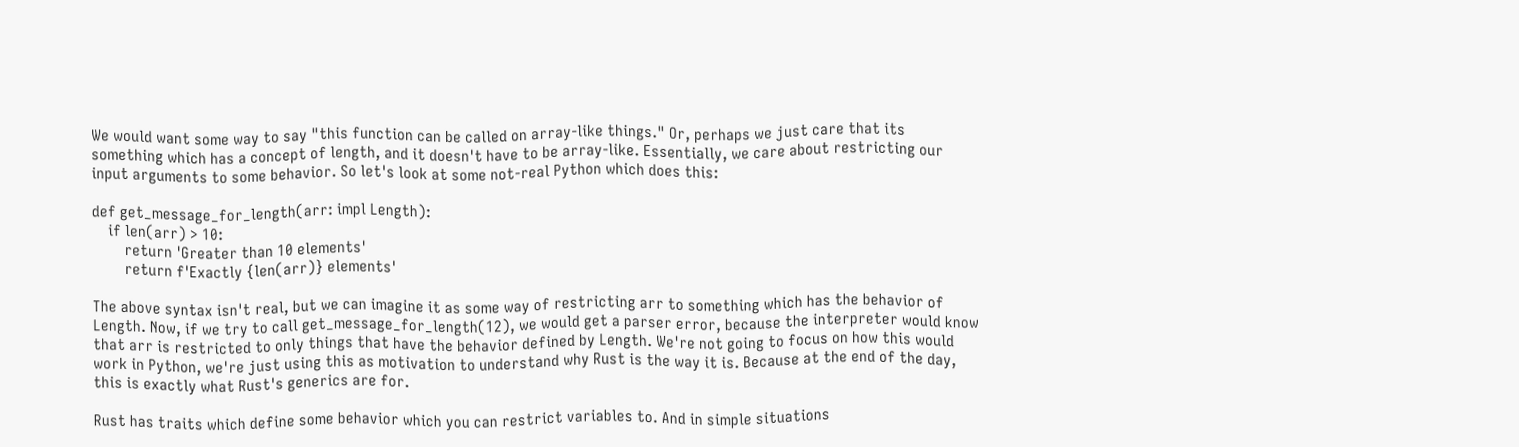We would want some way to say "this function can be called on array-like things." Or, perhaps we just care that its something which has a concept of length, and it doesn't have to be array-like. Essentially, we care about restricting our input arguments to some behavior. So let's look at some not-real Python which does this:

def get_message_for_length(arr: impl Length):
    if len(arr) > 10:
        return 'Greater than 10 elements'
        return f'Exactly {len(arr)} elements'

The above syntax isn't real, but we can imagine it as some way of restricting arr to something which has the behavior of Length. Now, if we try to call get_message_for_length(12), we would get a parser error, because the interpreter would know that arr is restricted to only things that have the behavior defined by Length. We're not going to focus on how this would work in Python, we're just using this as motivation to understand why Rust is the way it is. Because at the end of the day, this is exactly what Rust's generics are for.

Rust has traits which define some behavior which you can restrict variables to. And in simple situations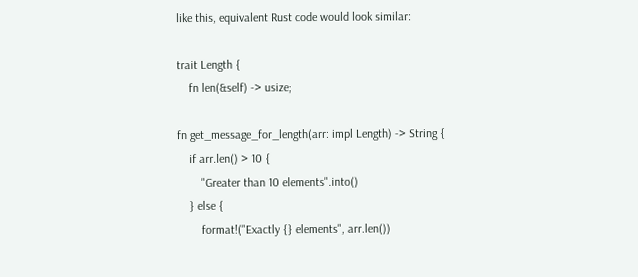like this, equivalent Rust code would look similar:

trait Length {
    fn len(&self) -> usize;

fn get_message_for_length(arr: impl Length) -> String {
    if arr.len() > 10 {
        "Greater than 10 elements".into()
    } else {
        format!("Exactly {} elements", arr.len())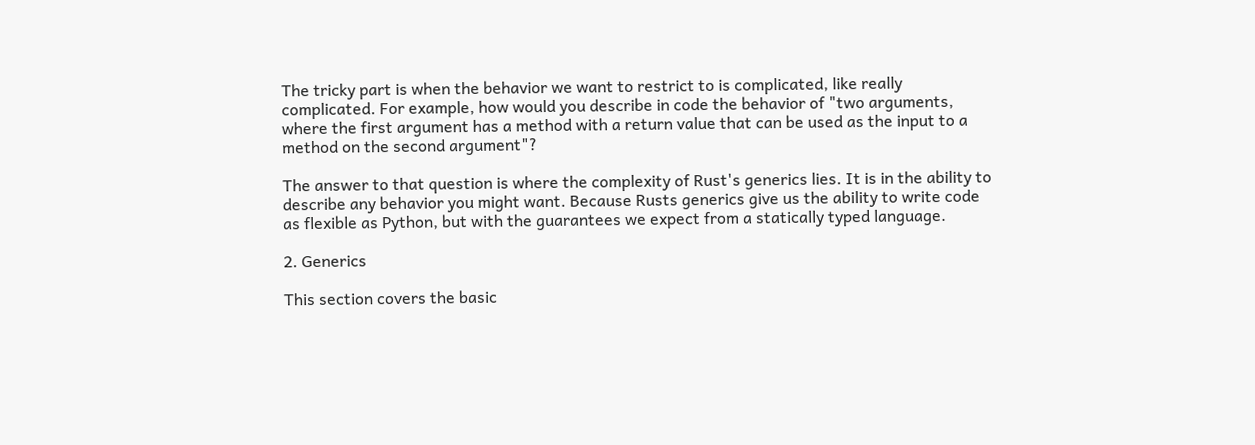The tricky part is when the behavior we want to restrict to is complicated, like really complicated. For example, how would you describe in code the behavior of "two arguments, where the first argument has a method with a return value that can be used as the input to a method on the second argument"?

The answer to that question is where the complexity of Rust's generics lies. It is in the ability to describe any behavior you might want. Because Rusts generics give us the ability to write code as flexible as Python, but with the guarantees we expect from a statically typed language.

2. Generics

This section covers the basic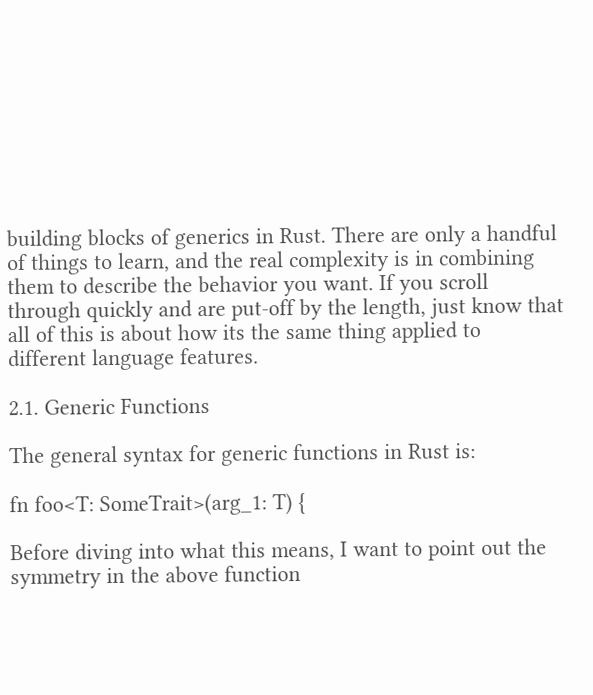building blocks of generics in Rust. There are only a handful of things to learn, and the real complexity is in combining them to describe the behavior you want. If you scroll through quickly and are put-off by the length, just know that all of this is about how its the same thing applied to different language features.

2.1. Generic Functions

The general syntax for generic functions in Rust is:

fn foo<T: SomeTrait>(arg_1: T) {

Before diving into what this means, I want to point out the symmetry in the above function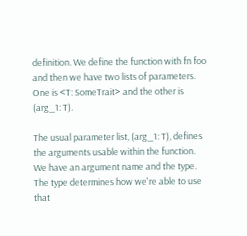definition. We define the function with fn foo and then we have two lists of parameters. One is <T: SomeTrait> and the other is (arg_1: T).

The usual parameter list, (arg_1: T), defines the arguments usable within the function. We have an argument name and the type. The type determines how we're able to use that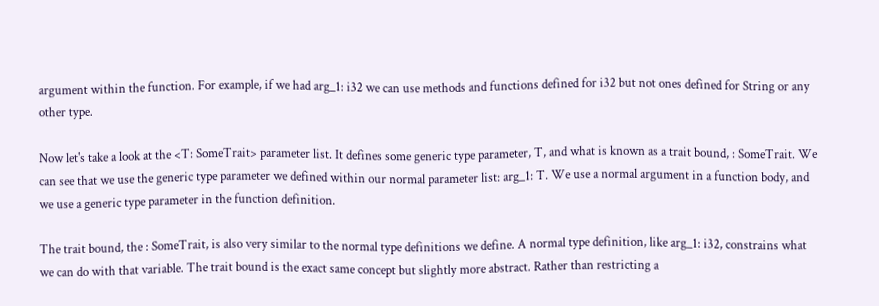argument within the function. For example, if we had arg_1: i32 we can use methods and functions defined for i32 but not ones defined for String or any other type.

Now let's take a look at the <T: SomeTrait> parameter list. It defines some generic type parameter, T, and what is known as a trait bound, : SomeTrait. We can see that we use the generic type parameter we defined within our normal parameter list: arg_1: T. We use a normal argument in a function body, and we use a generic type parameter in the function definition.

The trait bound, the : SomeTrait, is also very similar to the normal type definitions we define. A normal type definition, like arg_1: i32, constrains what we can do with that variable. The trait bound is the exact same concept but slightly more abstract. Rather than restricting a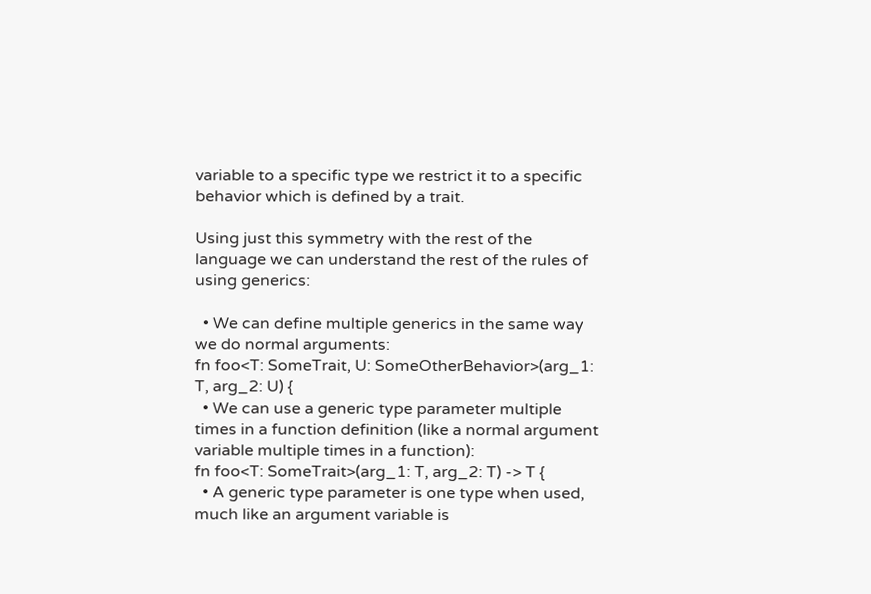variable to a specific type we restrict it to a specific behavior which is defined by a trait.

Using just this symmetry with the rest of the language we can understand the rest of the rules of using generics:

  • We can define multiple generics in the same way we do normal arguments:
fn foo<T: SomeTrait, U: SomeOtherBehavior>(arg_1: T, arg_2: U) {
  • We can use a generic type parameter multiple times in a function definition (like a normal argument variable multiple times in a function):
fn foo<T: SomeTrait>(arg_1: T, arg_2: T) -> T {
  • A generic type parameter is one type when used, much like an argument variable is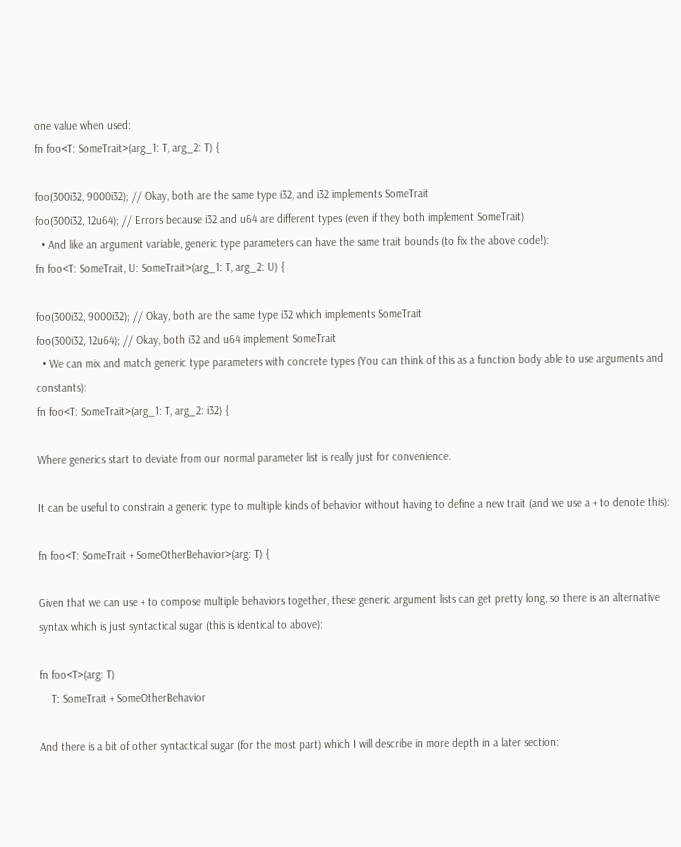one value when used:
fn foo<T: SomeTrait>(arg_1: T, arg_2: T) {

foo(300i32, 9000i32); // Okay, both are the same type i32, and i32 implements SomeTrait
foo(300i32, 12u64); // Errors because i32 and u64 are different types (even if they both implement SomeTrait)
  • And like an argument variable, generic type parameters can have the same trait bounds (to fix the above code!):
fn foo<T: SomeTrait, U: SomeTrait>(arg_1: T, arg_2: U) {

foo(300i32, 9000i32); // Okay, both are the same type i32 which implements SomeTrait
foo(300i32, 12u64); // Okay, both i32 and u64 implement SomeTrait
  • We can mix and match generic type parameters with concrete types (You can think of this as a function body able to use arguments and constants):
fn foo<T: SomeTrait>(arg_1: T, arg_2: i32) {

Where generics start to deviate from our normal parameter list is really just for convenience.

It can be useful to constrain a generic type to multiple kinds of behavior without having to define a new trait (and we use a + to denote this):

fn foo<T: SomeTrait + SomeOtherBehavior>(arg: T) {

Given that we can use + to compose multiple behaviors together, these generic argument lists can get pretty long, so there is an alternative syntax which is just syntactical sugar (this is identical to above):

fn foo<T>(arg: T)
    T: SomeTrait + SomeOtherBehavior

And there is a bit of other syntactical sugar (for the most part) which I will describe in more depth in a later section: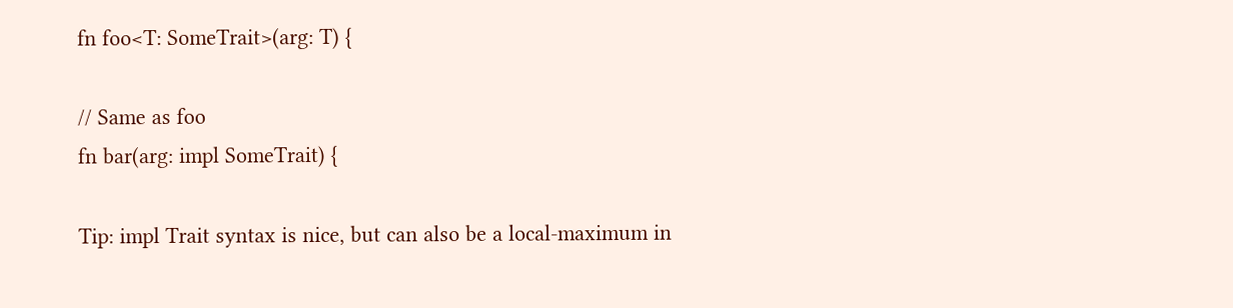fn foo<T: SomeTrait>(arg: T) {

// Same as foo
fn bar(arg: impl SomeTrait) {

Tip: impl Trait syntax is nice, but can also be a local-maximum in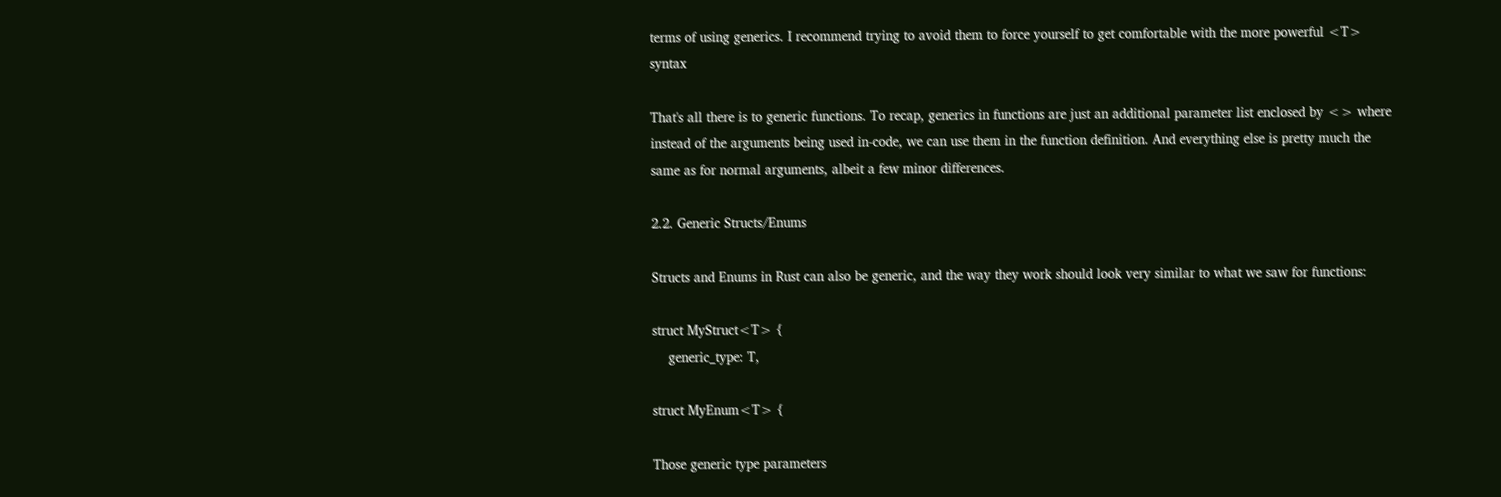terms of using generics. I recommend trying to avoid them to force yourself to get comfortable with the more powerful <T> syntax

That's all there is to generic functions. To recap, generics in functions are just an additional parameter list enclosed by <> where instead of the arguments being used in-code, we can use them in the function definition. And everything else is pretty much the same as for normal arguments, albeit a few minor differences.

2.2. Generic Structs/Enums

Structs and Enums in Rust can also be generic, and the way they work should look very similar to what we saw for functions:

struct MyStruct<T> {
    generic_type: T,

struct MyEnum<T> {

Those generic type parameters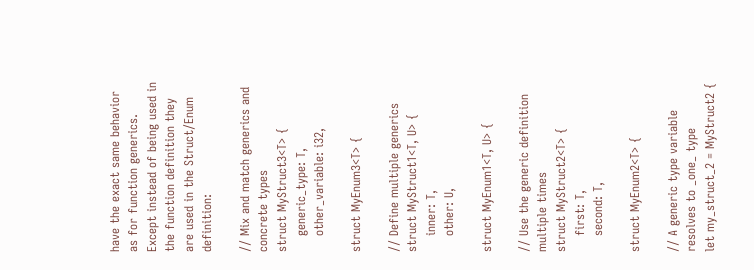have the exact same behavior as for function generics. Except instead of being used in the function definition they are used in the Struct/Enum definition:

// Mix and match generics and concrete types
struct MyStruct3<T> {
    generic_type: T,
    other_variable: i32,

struct MyEnum3<T> {

// Define multiple generics
struct MyStruct1<T, U> {
    inner: T,
    other: U,

struct MyEnum1<T, U> {

// Use the generic definition multiple times
struct MyStruct2<T> {
    first: T,
    second: T,

struct MyEnum2<T> {

// A generic type variable resolves to _one_ type
let my_struct_2 = MyStruct2 {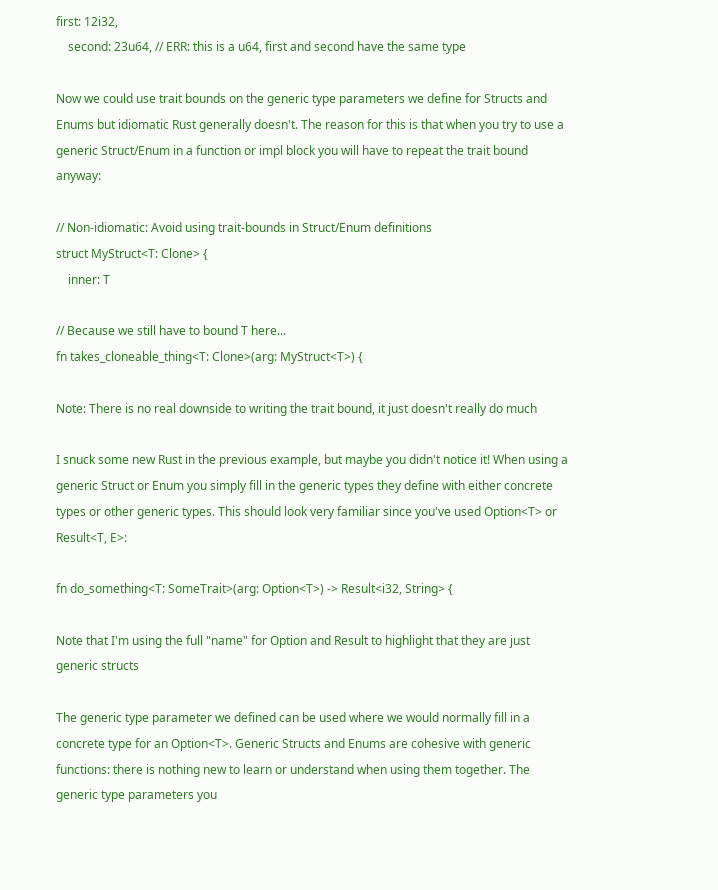first: 12i32,
    second: 23u64, // ERR: this is a u64, first and second have the same type

Now we could use trait bounds on the generic type parameters we define for Structs and Enums but idiomatic Rust generally doesn't. The reason for this is that when you try to use a generic Struct/Enum in a function or impl block you will have to repeat the trait bound anyway:

// Non-idiomatic: Avoid using trait-bounds in Struct/Enum definitions
struct MyStruct<T: Clone> {
    inner: T

// Because we still have to bound T here...
fn takes_cloneable_thing<T: Clone>(arg: MyStruct<T>) {

Note: There is no real downside to writing the trait bound, it just doesn't really do much

I snuck some new Rust in the previous example, but maybe you didn't notice it! When using a generic Struct or Enum you simply fill in the generic types they define with either concrete types or other generic types. This should look very familiar since you've used Option<T> or Result<T, E>:

fn do_something<T: SomeTrait>(arg: Option<T>) -> Result<i32, String> {

Note that I'm using the full "name" for Option and Result to highlight that they are just generic structs

The generic type parameter we defined can be used where we would normally fill in a concrete type for an Option<T>. Generic Structs and Enums are cohesive with generic functions: there is nothing new to learn or understand when using them together. The generic type parameters you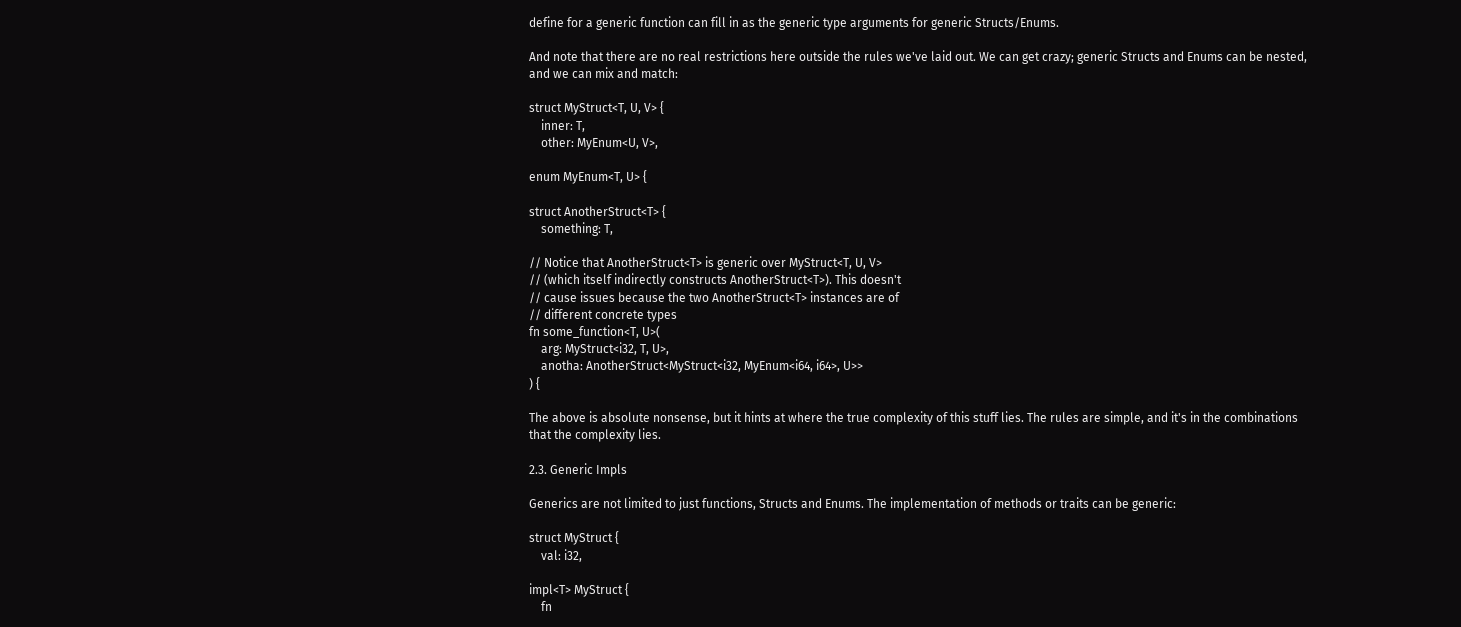define for a generic function can fill in as the generic type arguments for generic Structs/Enums.

And note that there are no real restrictions here outside the rules we've laid out. We can get crazy; generic Structs and Enums can be nested, and we can mix and match:

struct MyStruct<T, U, V> {
    inner: T,
    other: MyEnum<U, V>,

enum MyEnum<T, U> {

struct AnotherStruct<T> {
    something: T,

// Notice that AnotherStruct<T> is generic over MyStruct<T, U, V>
// (which itself indirectly constructs AnotherStruct<T>). This doesn't
// cause issues because the two AnotherStruct<T> instances are of
// different concrete types
fn some_function<T, U>(
    arg: MyStruct<i32, T, U>,
    anotha: AnotherStruct<MyStruct<i32, MyEnum<i64, i64>, U>>
) {

The above is absolute nonsense, but it hints at where the true complexity of this stuff lies. The rules are simple, and it's in the combinations that the complexity lies.

2.3. Generic Impls

Generics are not limited to just functions, Structs and Enums. The implementation of methods or traits can be generic:

struct MyStruct {
    val: i32,

impl<T> MyStruct {
    fn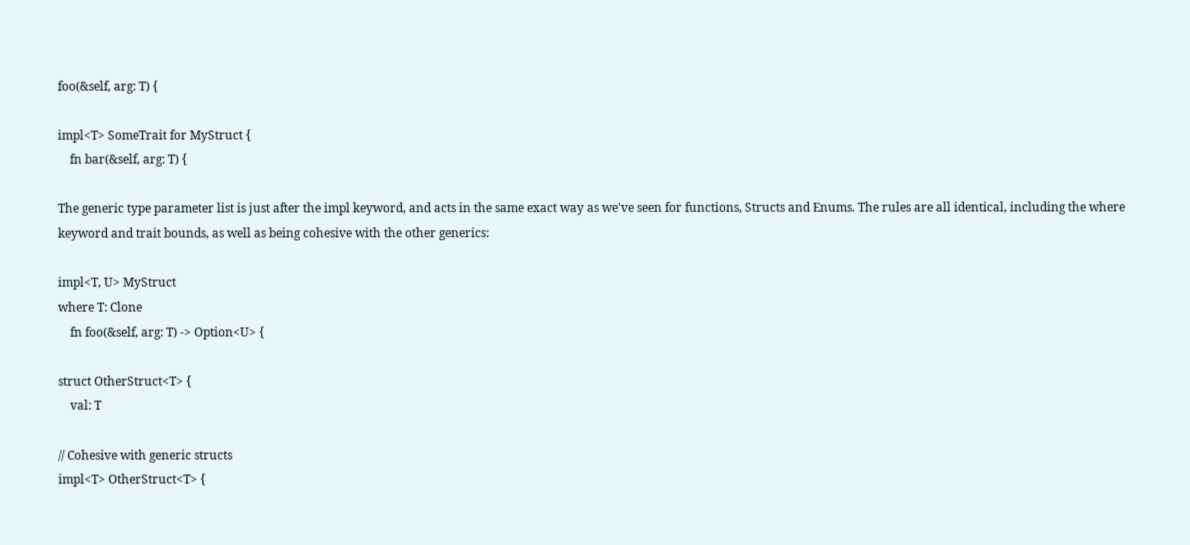foo(&self, arg: T) {

impl<T> SomeTrait for MyStruct {
    fn bar(&self, arg: T) {

The generic type parameter list is just after the impl keyword, and acts in the same exact way as we've seen for functions, Structs and Enums. The rules are all identical, including the where keyword and trait bounds, as well as being cohesive with the other generics:

impl<T, U> MyStruct
where T: Clone
    fn foo(&self, arg: T) -> Option<U> {

struct OtherStruct<T> {
    val: T

// Cohesive with generic structs
impl<T> OtherStruct<T> {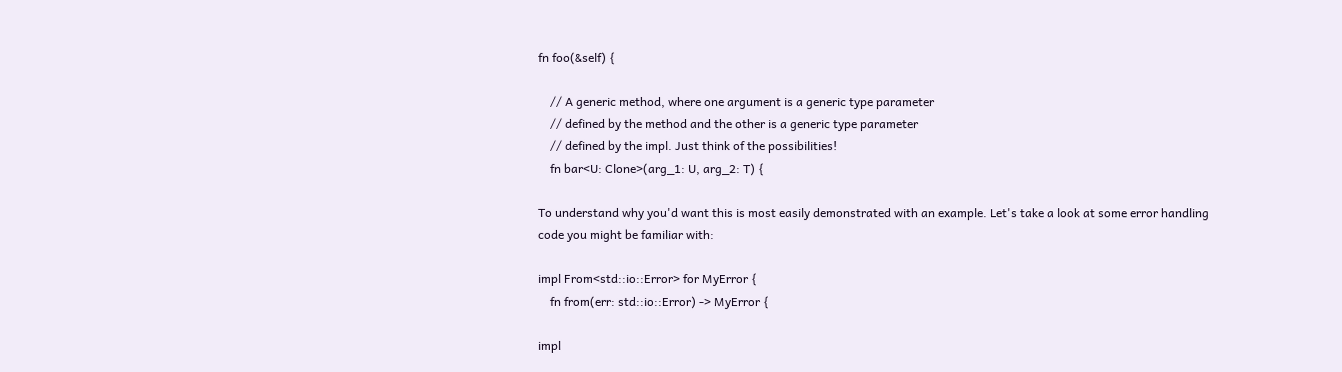fn foo(&self) {

    // A generic method, where one argument is a generic type parameter
    // defined by the method and the other is a generic type parameter
    // defined by the impl. Just think of the possibilities!
    fn bar<U: Clone>(arg_1: U, arg_2: T) {

To understand why you'd want this is most easily demonstrated with an example. Let's take a look at some error handling code you might be familiar with:

impl From<std::io::Error> for MyError {
    fn from(err: std::io::Error) -> MyError {

impl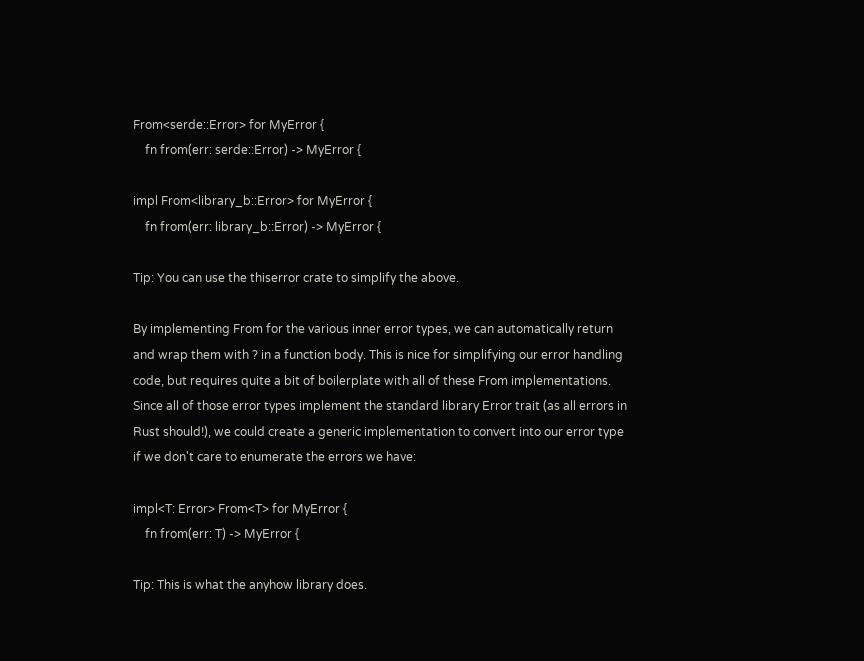From<serde::Error> for MyError {
    fn from(err: serde::Error) -> MyError {

impl From<library_b::Error> for MyError {
    fn from(err: library_b::Error) -> MyError {

Tip: You can use the thiserror crate to simplify the above.

By implementing From for the various inner error types, we can automatically return and wrap them with ? in a function body. This is nice for simplifying our error handling code, but requires quite a bit of boilerplate with all of these From implementations. Since all of those error types implement the standard library Error trait (as all errors in Rust should!), we could create a generic implementation to convert into our error type if we don't care to enumerate the errors we have:

impl<T: Error> From<T> for MyError {
    fn from(err: T) -> MyError {

Tip: This is what the anyhow library does.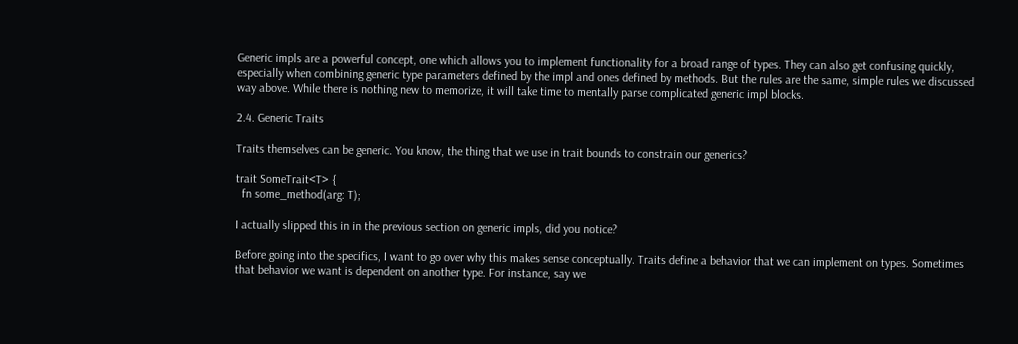Generic impls are a powerful concept, one which allows you to implement functionality for a broad range of types. They can also get confusing quickly, especially when combining generic type parameters defined by the impl and ones defined by methods. But the rules are the same, simple rules we discussed way above. While there is nothing new to memorize, it will take time to mentally parse complicated generic impl blocks.

2.4. Generic Traits

Traits themselves can be generic. You know, the thing that we use in trait bounds to constrain our generics?

trait SomeTrait<T> {
  fn some_method(arg: T);

I actually slipped this in in the previous section on generic impls, did you notice?

Before going into the specifics, I want to go over why this makes sense conceptually. Traits define a behavior that we can implement on types. Sometimes that behavior we want is dependent on another type. For instance, say we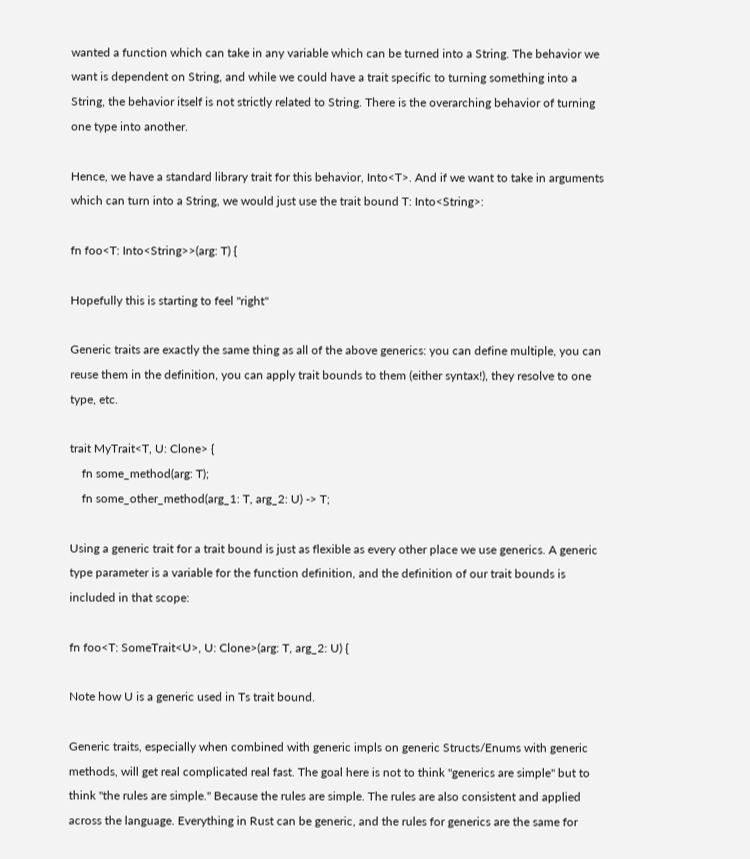wanted a function which can take in any variable which can be turned into a String. The behavior we want is dependent on String, and while we could have a trait specific to turning something into a String, the behavior itself is not strictly related to String. There is the overarching behavior of turning one type into another.

Hence, we have a standard library trait for this behavior, Into<T>. And if we want to take in arguments which can turn into a String, we would just use the trait bound T: Into<String>:

fn foo<T: Into<String>>(arg: T) {

Hopefully this is starting to feel "right"

Generic traits are exactly the same thing as all of the above generics: you can define multiple, you can reuse them in the definition, you can apply trait bounds to them (either syntax!), they resolve to one type, etc.

trait MyTrait<T, U: Clone> {
    fn some_method(arg: T);
    fn some_other_method(arg_1: T, arg_2: U) -> T;

Using a generic trait for a trait bound is just as flexible as every other place we use generics. A generic type parameter is a variable for the function definition, and the definition of our trait bounds is included in that scope:

fn foo<T: SomeTrait<U>, U: Clone>(arg: T, arg_2: U) {

Note how U is a generic used in Ts trait bound.

Generic traits, especially when combined with generic impls on generic Structs/Enums with generic methods, will get real complicated real fast. The goal here is not to think "generics are simple" but to think "the rules are simple." Because the rules are simple. The rules are also consistent and applied across the language. Everything in Rust can be generic, and the rules for generics are the same for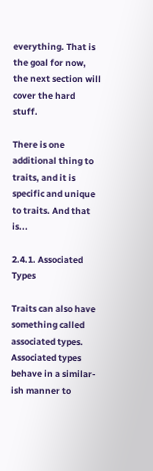everything. That is the goal for now, the next section will cover the hard stuff.

There is one additional thing to traits, and it is specific and unique to traits. And that is...

2.4.1. Associated Types

Traits can also have something called associated types. Associated types behave in a similar-ish manner to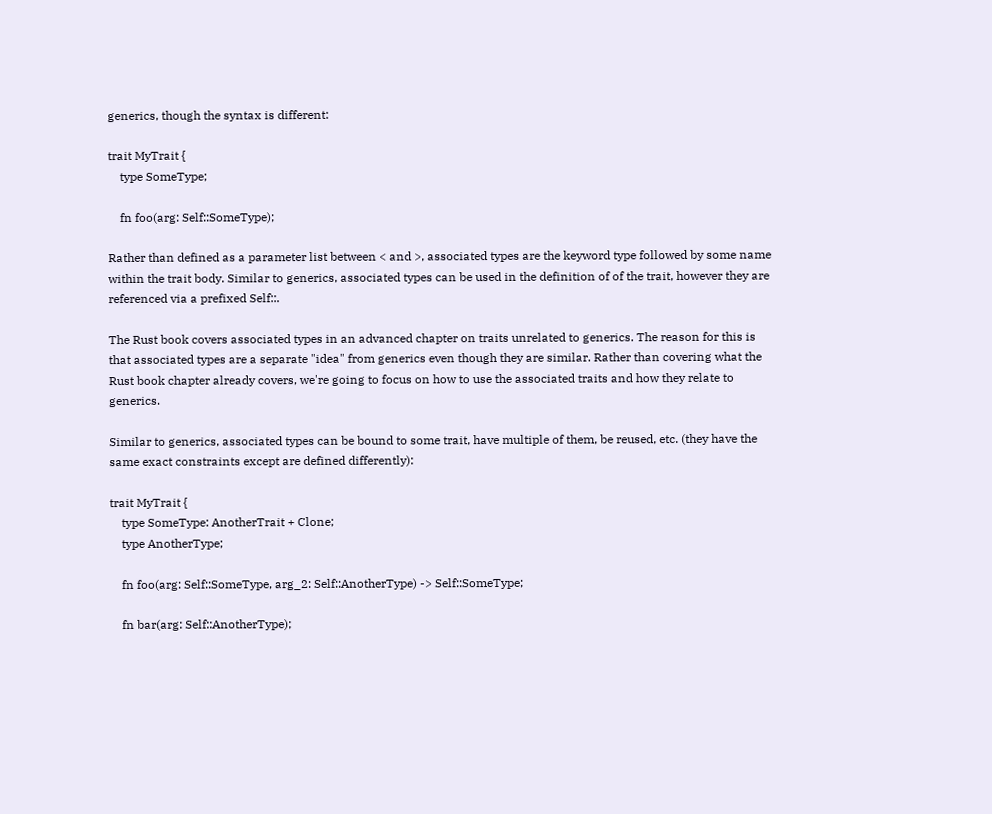generics, though the syntax is different:

trait MyTrait {
    type SomeType;

    fn foo(arg: Self::SomeType);

Rather than defined as a parameter list between < and >, associated types are the keyword type followed by some name within the trait body. Similar to generics, associated types can be used in the definition of of the trait, however they are referenced via a prefixed Self::.

The Rust book covers associated types in an advanced chapter on traits unrelated to generics. The reason for this is that associated types are a separate "idea" from generics even though they are similar. Rather than covering what the Rust book chapter already covers, we're going to focus on how to use the associated traits and how they relate to generics.

Similar to generics, associated types can be bound to some trait, have multiple of them, be reused, etc. (they have the same exact constraints except are defined differently):

trait MyTrait {
    type SomeType: AnotherTrait + Clone;
    type AnotherType;

    fn foo(arg: Self::SomeType, arg_2: Self::AnotherType) -> Self::SomeType;

    fn bar(arg: Self::AnotherType);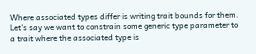Where associated types differ is writing trait bounds for them. Let's say we want to constrain some generic type parameter to a trait where the associated type is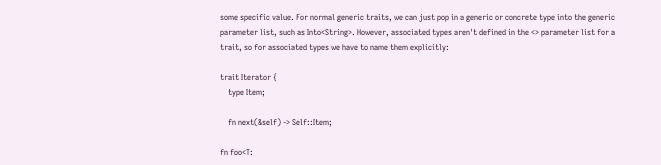some specific value. For normal generic traits, we can just pop in a generic or concrete type into the generic parameter list, such as Into<String>. However, associated types aren't defined in the <> parameter list for a trait, so for associated types we have to name them explicitly:

trait Iterator {
    type Item;

    fn next(&self) -> Self::Item;

fn foo<T: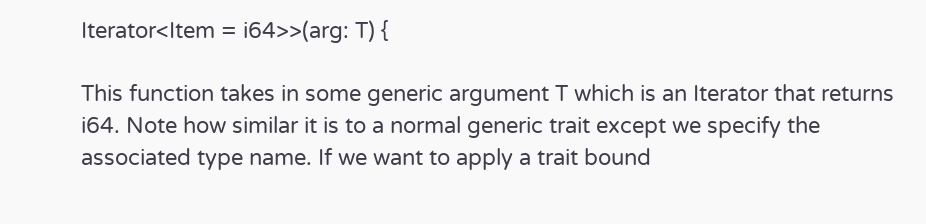Iterator<Item = i64>>(arg: T) {

This function takes in some generic argument T which is an Iterator that returns i64. Note how similar it is to a normal generic trait except we specify the associated type name. If we want to apply a trait bound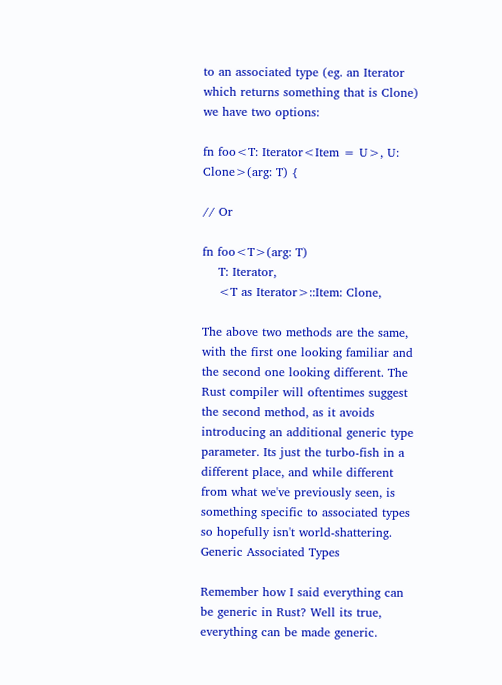to an associated type (eg. an Iterator which returns something that is Clone) we have two options:

fn foo<T: Iterator<Item = U>, U: Clone>(arg: T) {

// Or

fn foo<T>(arg: T)
    T: Iterator,
    <T as Iterator>::Item: Clone,

The above two methods are the same, with the first one looking familiar and the second one looking different. The Rust compiler will oftentimes suggest the second method, as it avoids introducing an additional generic type parameter. Its just the turbo-fish in a different place, and while different from what we've previously seen, is something specific to associated types so hopefully isn't world-shattering. Generic Associated Types

Remember how I said everything can be generic in Rust? Well its true, everything can be made generic.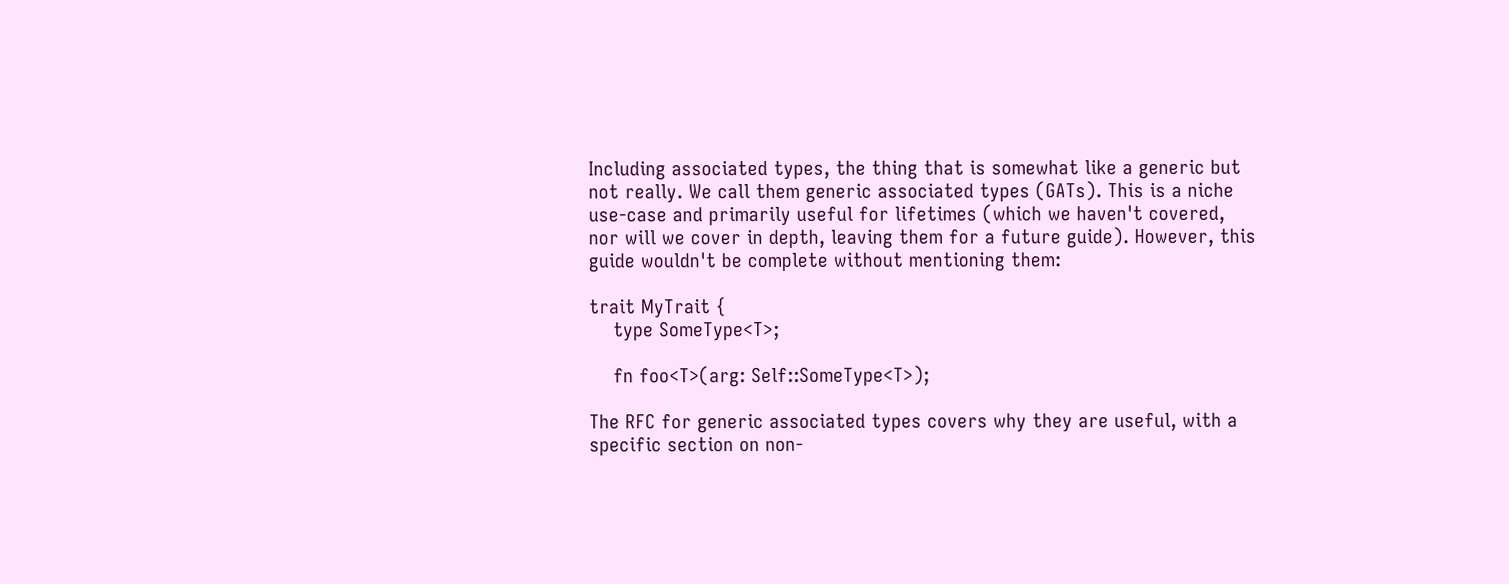Including associated types, the thing that is somewhat like a generic but not really. We call them generic associated types (GATs). This is a niche use-case and primarily useful for lifetimes (which we haven't covered, nor will we cover in depth, leaving them for a future guide). However, this guide wouldn't be complete without mentioning them:

trait MyTrait {
    type SomeType<T>;

    fn foo<T>(arg: Self::SomeType<T>);

The RFC for generic associated types covers why they are useful, with a specific section on non-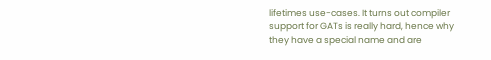lifetimes use-cases. It turns out compiler support for GATs is really hard, hence why they have a special name and are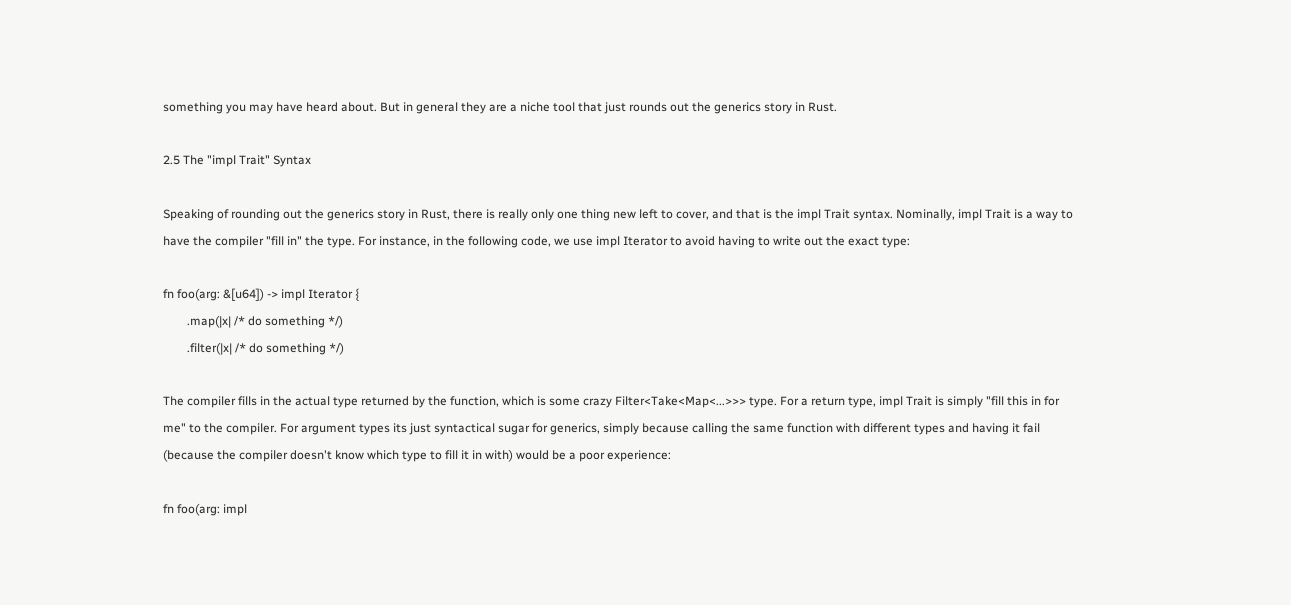something you may have heard about. But in general they are a niche tool that just rounds out the generics story in Rust.

2.5 The "impl Trait" Syntax

Speaking of rounding out the generics story in Rust, there is really only one thing new left to cover, and that is the impl Trait syntax. Nominally, impl Trait is a way to have the compiler "fill in" the type. For instance, in the following code, we use impl Iterator to avoid having to write out the exact type:

fn foo(arg: &[u64]) -> impl Iterator {
        .map(|x| /* do something */)
        .filter(|x| /* do something */)

The compiler fills in the actual type returned by the function, which is some crazy Filter<Take<Map<...>>> type. For a return type, impl Trait is simply "fill this in for me" to the compiler. For argument types its just syntactical sugar for generics, simply because calling the same function with different types and having it fail (because the compiler doesn't know which type to fill it in with) would be a poor experience:

fn foo(arg: impl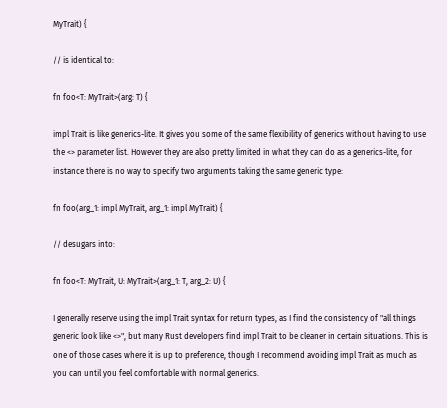MyTrait) {

// is identical to:

fn foo<T: MyTrait>(arg: T) {

impl Trait is like generics-lite. It gives you some of the same flexibility of generics without having to use the <> parameter list. However they are also pretty limited in what they can do as a generics-lite, for instance there is no way to specify two arguments taking the same generic type:

fn foo(arg_1: impl MyTrait, arg_1: impl MyTrait) {

// desugars into:

fn foo<T: MyTrait, U: MyTrait>(arg_1: T, arg_2: U) {

I generally reserve using the impl Trait syntax for return types, as I find the consistency of "all things generic look like <>", but many Rust developers find impl Trait to be cleaner in certain situations. This is one of those cases where it is up to preference, though I recommend avoiding impl Trait as much as you can until you feel comfortable with normal generics.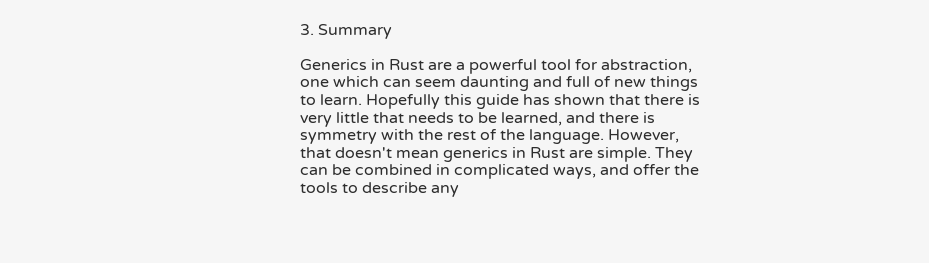3. Summary

Generics in Rust are a powerful tool for abstraction, one which can seem daunting and full of new things to learn. Hopefully this guide has shown that there is very little that needs to be learned, and there is symmetry with the rest of the language. However, that doesn't mean generics in Rust are simple. They can be combined in complicated ways, and offer the tools to describe any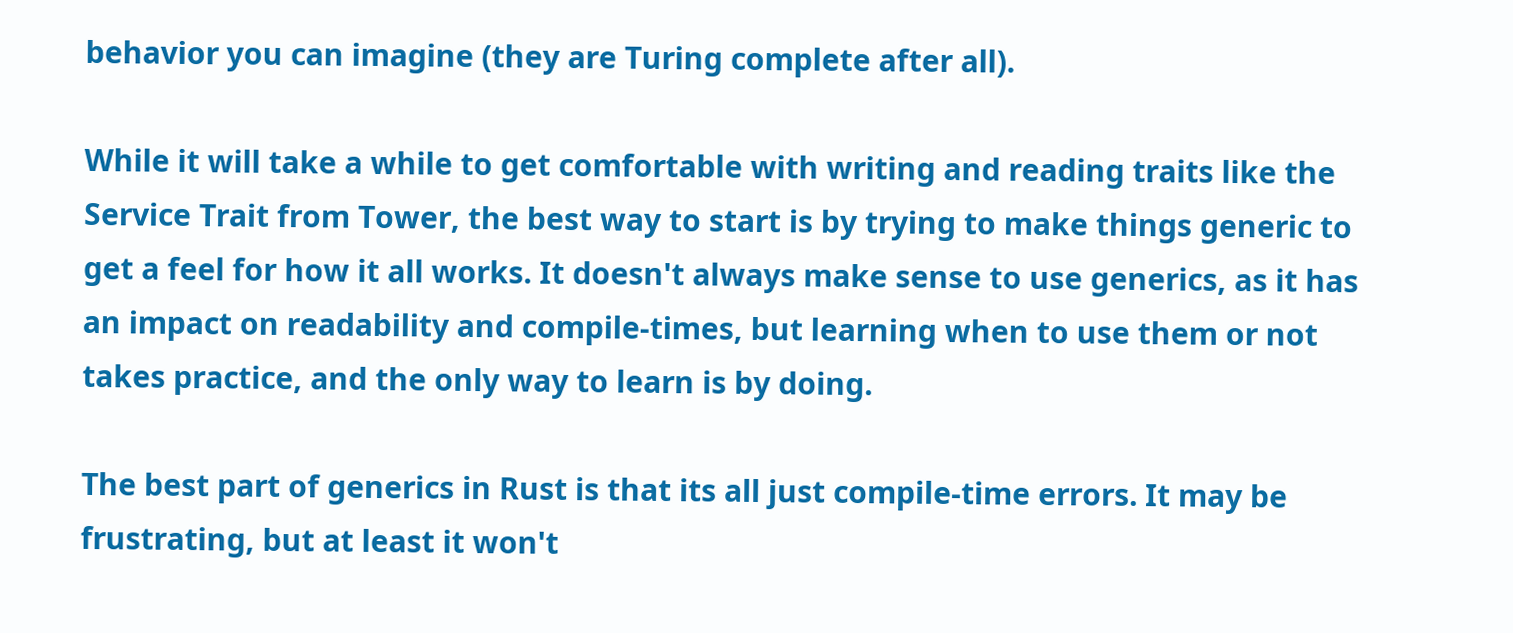behavior you can imagine (they are Turing complete after all).

While it will take a while to get comfortable with writing and reading traits like the Service Trait from Tower, the best way to start is by trying to make things generic to get a feel for how it all works. It doesn't always make sense to use generics, as it has an impact on readability and compile-times, but learning when to use them or not takes practice, and the only way to learn is by doing.

The best part of generics in Rust is that its all just compile-time errors. It may be frustrating, but at least it won't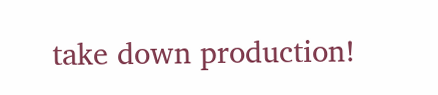take down production!